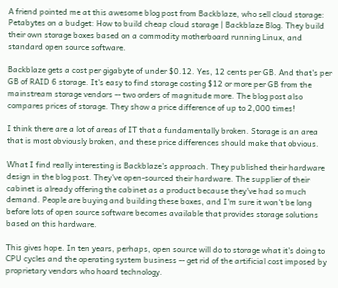A friend pointed me at this awesome blog post from Backblaze, who sell cloud storage: Petabytes on a budget: How to build cheap cloud storage | Backblaze Blog. They build their own storage boxes based on a commodity motherboard running Linux, and standard open source software.

Backblaze gets a cost per gigabyte of under $0.12. Yes, 12 cents per GB. And that's per GB of RAID 6 storage. It's easy to find storage costing $12 or more per GB from the mainstream storage vendors -- two orders of magnitude more. The blog post also compares prices of storage. They show a price difference of up to 2,000 times!

I think there are a lot of areas of IT that a fundamentally broken. Storage is an area that is most obviously broken, and these price differences should make that obvious.

What I find really interesting is Backblaze's approach. They published their hardware design in the blog post. They've open-sourced their hardware. The supplier of their cabinet is already offering the cabinet as a product because they've had so much demand. People are buying and building these boxes, and I'm sure it won't be long before lots of open source software becomes available that provides storage solutions based on this hardware.

This gives hope. In ten years, perhaps, open source will do to storage what it's doing to CPU cycles and the operating system business -- get rid of the artificial cost imposed by proprietary vendors who hoard technology.